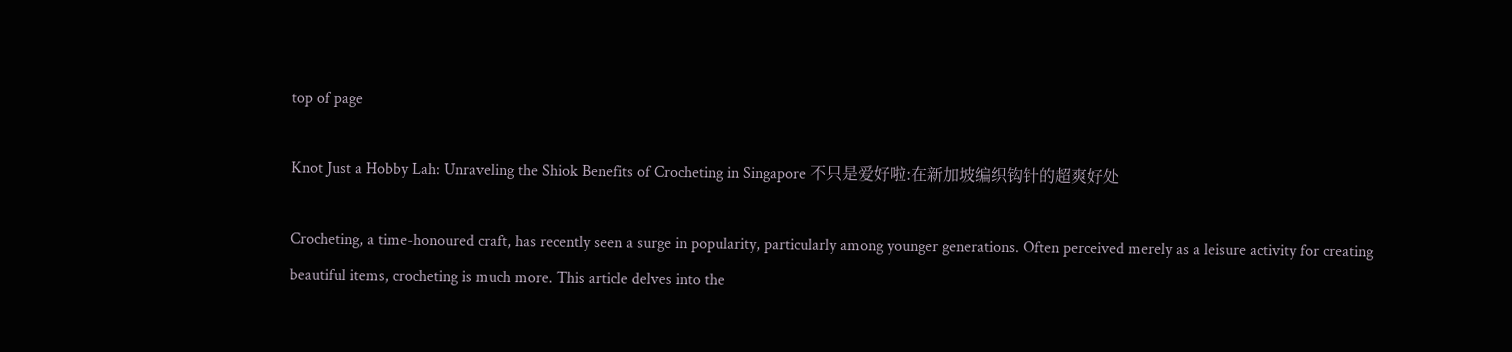top of page

Knot Just a Hobby Lah: Unraveling the Shiok Benefits of Crocheting in Singapore 不只是爱好啦:在新加坡编织钩针的超爽好处

Crocheting, a time-honoured craft, has recently seen a surge in popularity, particularly among younger generations. Often perceived merely as a leisure activity for creating beautiful items, crocheting is much more. This article delves into the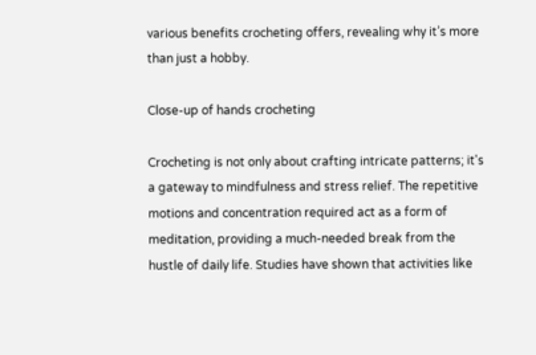various benefits crocheting offers, revealing why it’s more than just a hobby.

Close-up of hands crocheting

Crocheting is not only about crafting intricate patterns; it's a gateway to mindfulness and stress relief. The repetitive motions and concentration required act as a form of meditation, providing a much-needed break from the hustle of daily life. Studies have shown that activities like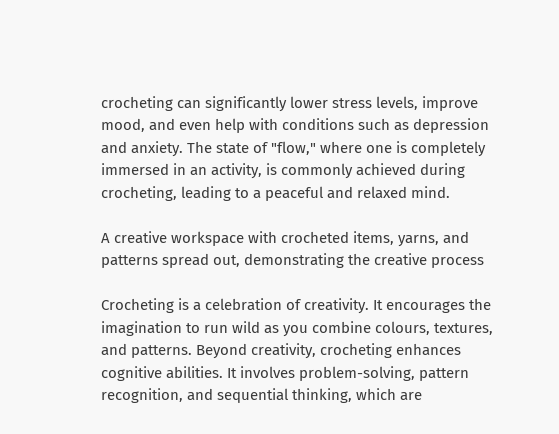crocheting can significantly lower stress levels, improve mood, and even help with conditions such as depression and anxiety. The state of "flow," where one is completely immersed in an activity, is commonly achieved during crocheting, leading to a peaceful and relaxed mind.

A creative workspace with crocheted items, yarns, and patterns spread out, demonstrating the creative process

Crocheting is a celebration of creativity. It encourages the imagination to run wild as you combine colours, textures, and patterns. Beyond creativity, crocheting enhances cognitive abilities. It involves problem-solving, pattern recognition, and sequential thinking, which are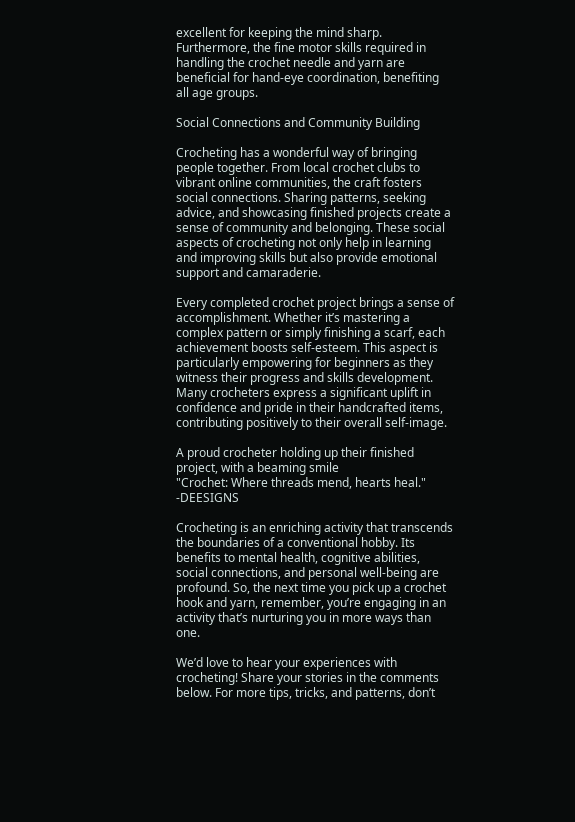excellent for keeping the mind sharp. Furthermore, the fine motor skills required in handling the crochet needle and yarn are beneficial for hand-eye coordination, benefiting all age groups.

Social Connections and Community Building

Crocheting has a wonderful way of bringing people together. From local crochet clubs to vibrant online communities, the craft fosters social connections. Sharing patterns, seeking advice, and showcasing finished projects create a sense of community and belonging. These social aspects of crocheting not only help in learning and improving skills but also provide emotional support and camaraderie.

Every completed crochet project brings a sense of accomplishment. Whether it’s mastering a complex pattern or simply finishing a scarf, each achievement boosts self-esteem. This aspect is particularly empowering for beginners as they witness their progress and skills development. Many crocheters express a significant uplift in confidence and pride in their handcrafted items, contributing positively to their overall self-image.

A proud crocheter holding up their finished project, with a beaming smile
"Crochet: Where threads mend, hearts heal." -DEESIGNS

Crocheting is an enriching activity that transcends the boundaries of a conventional hobby. Its benefits to mental health, cognitive abilities, social connections, and personal well-being are profound. So, the next time you pick up a crochet hook and yarn, remember, you’re engaging in an activity that’s nurturing you in more ways than one.

We’d love to hear your experiences with crocheting! Share your stories in the comments below. For more tips, tricks, and patterns, don’t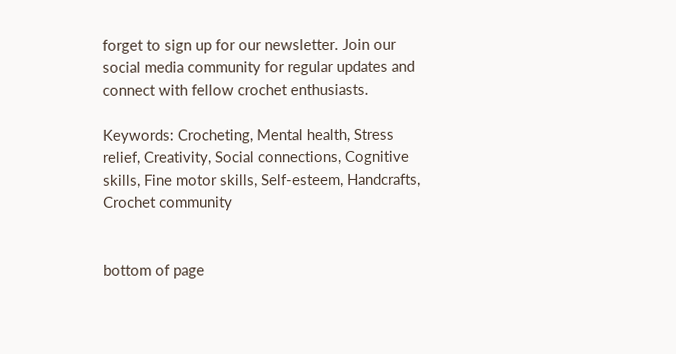forget to sign up for our newsletter. Join our social media community for regular updates and connect with fellow crochet enthusiasts.

Keywords: Crocheting, Mental health, Stress relief, Creativity, Social connections, Cognitive skills, Fine motor skills, Self-esteem, Handcrafts, Crochet community


bottom of page